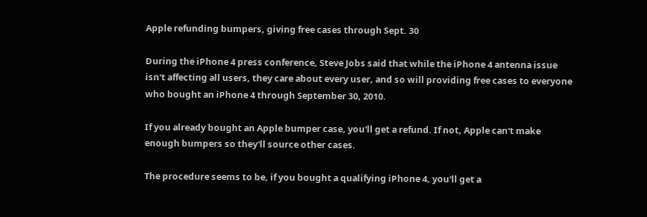Apple refunding bumpers, giving free cases through Sept. 30

During the iPhone 4 press conference, Steve Jobs said that while the iPhone 4 antenna issue isn't affecting all users, they care about every user, and so will providing free cases to everyone who bought an iPhone 4 through September 30, 2010.

If you already bought an Apple bumper case, you'll get a refund. If not, Apple can't make enough bumpers so they'll source other cases.

The procedure seems to be, if you bought a qualifying iPhone 4, you'll get a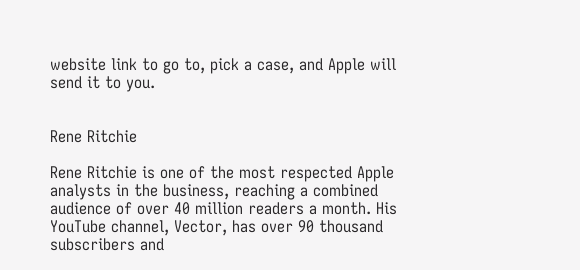website link to go to, pick a case, and Apple will send it to you.


Rene Ritchie

Rene Ritchie is one of the most respected Apple analysts in the business, reaching a combined audience of over 40 million readers a month. His YouTube channel, Vector, has over 90 thousand subscribers and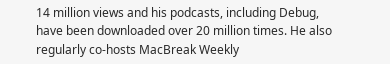14 million views and his podcasts, including Debug, have been downloaded over 20 million times. He also regularly co-hosts MacBreak Weekly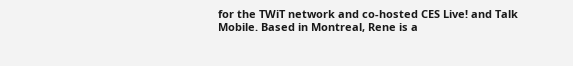for the TWiT network and co-hosted CES Live! and Talk Mobile. Based in Montreal, Rene is a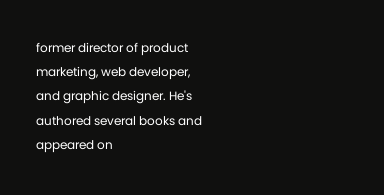former director of product marketing, web developer, and graphic designer. He's authored several books and appeared on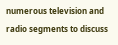numerous television and radio segments to discuss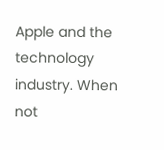Apple and the technology industry. When not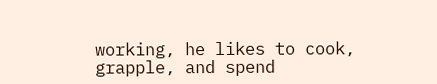working, he likes to cook, grapple, and spend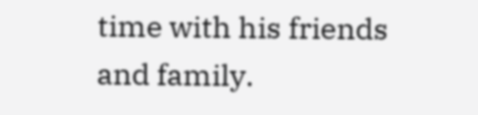time with his friends and family.